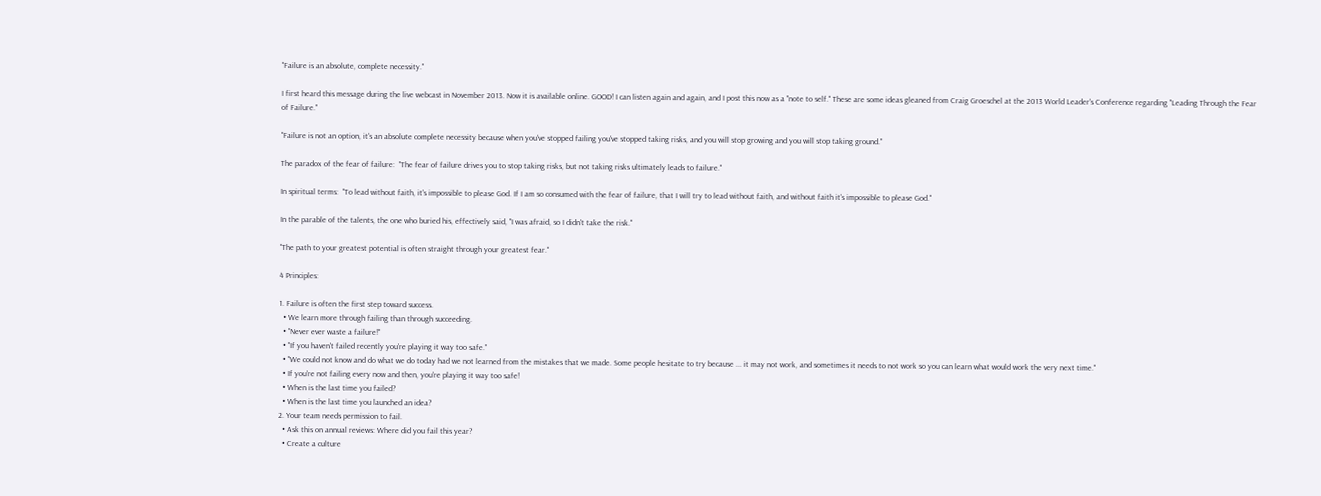"Failure is an absolute, complete necessity."

I first heard this message during the live webcast in November 2013. Now it is available online. GOOD! I can listen again and again, and I post this now as a "note to self." These are some ideas gleaned from Craig Groeschel at the 2013 World Leader's Conference regarding "Leading Through the Fear of Failure."

"Failure is not an option, it's an absolute complete necessity because when you've stopped failing you've stopped taking risks, and you will stop growing and you will stop taking ground."

The paradox of the fear of failure:  "The fear of failure drives you to stop taking risks, but not taking risks ultimately leads to failure."

In spiritual terms:  "To lead without faith, it's impossible to please God. If I am so consumed with the fear of failure, that I will try to lead without faith, and without faith it's impossible to please God."

In the parable of the talents, the one who buried his, effectively said, "I was afraid, so I didn't take the risk."

"The path to your greatest potential is often straight through your greatest fear."

4 Principles:

1. Failure is often the first step toward success.
  • We learn more through failing than through succeeding.
  • "Never ever waste a failure!"
  • "If you haven't failed recently you're playing it way too safe."
  • "We could not know and do what we do today had we not learned from the mistakes that we made. Some people hesitate to try because ... it may not work, and sometimes it needs to not work so you can learn what would work the very next time."
  • If you're not failing every now and then, you're playing it way too safe!
  • When is the last time you failed?
  • When is the last time you launched an idea?
2. Your team needs permission to fail.
  • Ask this on annual reviews: Where did you fail this year?
  • Create a culture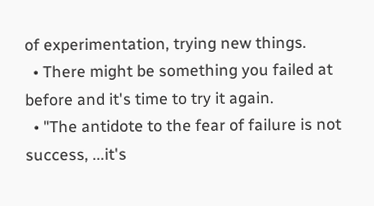of experimentation, trying new things.
  • There might be something you failed at before and it's time to try it again.
  • "The antidote to the fear of failure is not success, ...it's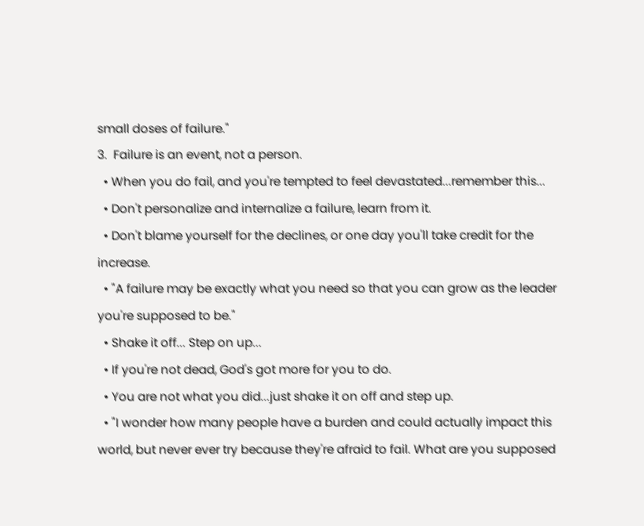small doses of failure."
3.  Failure is an event, not a person.
  • When you do fail, and you're tempted to feel devastated...remember this...
  • Don't personalize and internalize a failure, learn from it.
  • Don't blame yourself for the declines, or one day you'll take credit for the increase.
  • "A failure may be exactly what you need so that you can grow as the leader you're supposed to be."
  • Shake it off... Step on up...
  • If you're not dead, God's got more for you to do.
  • You are not what you did...just shake it on off and step up.
  • "I wonder how many people have a burden and could actually impact this world, but never ever try because they're afraid to fail. What are you supposed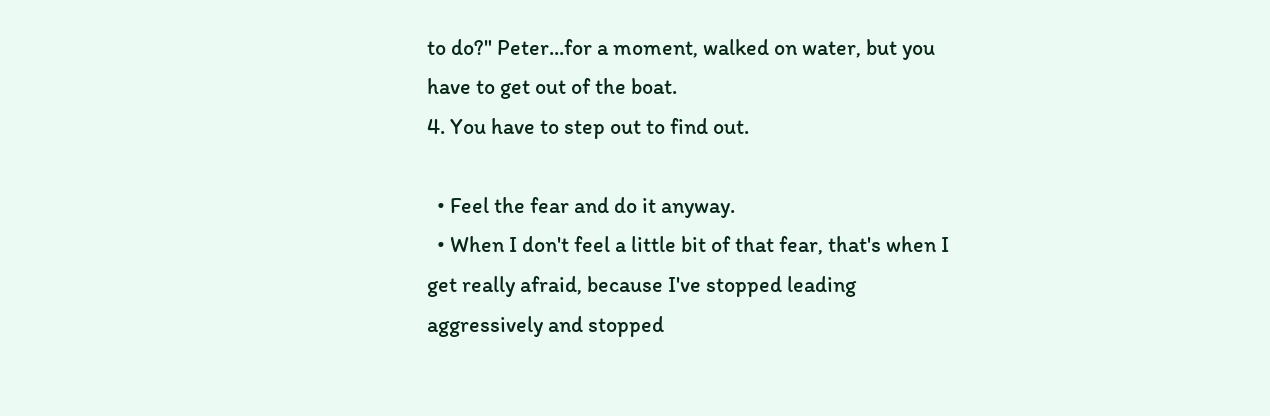to do?" Peter...for a moment, walked on water, but you have to get out of the boat.
4. You have to step out to find out.

  • Feel the fear and do it anyway.
  • When I don't feel a little bit of that fear, that's when I get really afraid, because I've stopped leading aggressively and stopped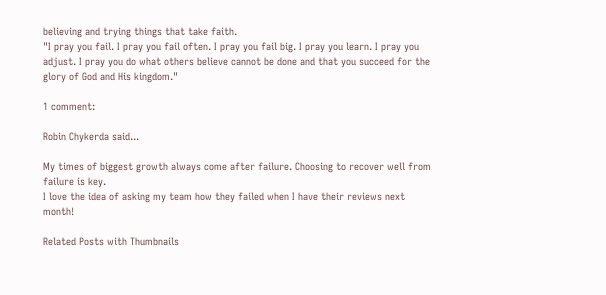believing and trying things that take faith.
"I pray you fail. I pray you fail often. I pray you fail big. I pray you learn. I pray you adjust. I pray you do what others believe cannot be done and that you succeed for the glory of God and His kingdom."

1 comment:

Robin Chykerda said...

My times of biggest growth always come after failure. Choosing to recover well from failure is key.
I love the idea of asking my team how they failed when I have their reviews next month!

Related Posts with Thumbnails